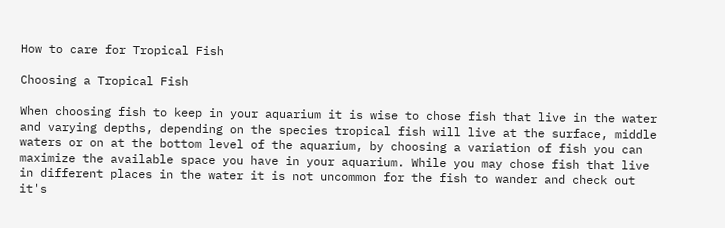How to care for Tropical Fish

Choosing a Tropical Fish

When choosing fish to keep in your aquarium it is wise to chose fish that live in the water and varying depths, depending on the species tropical fish will live at the surface, middle waters or on at the bottom level of the aquarium, by choosing a variation of fish you can maximize the available space you have in your aquarium. While you may chose fish that live in different places in the water it is not uncommon for the fish to wander and check out it's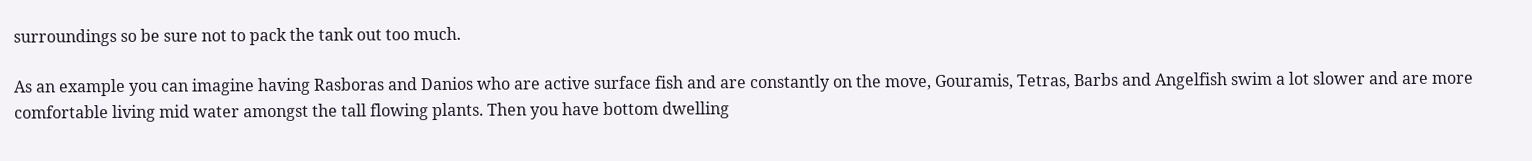surroundings so be sure not to pack the tank out too much.

As an example you can imagine having Rasboras and Danios who are active surface fish and are constantly on the move, Gouramis, Tetras, Barbs and Angelfish swim a lot slower and are more comfortable living mid water amongst the tall flowing plants. Then you have bottom dwelling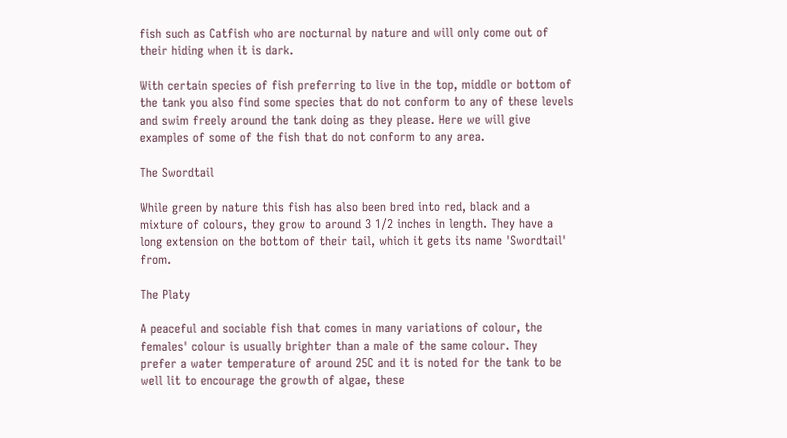fish such as Catfish who are nocturnal by nature and will only come out of their hiding when it is dark.

With certain species of fish preferring to live in the top, middle or bottom of the tank you also find some species that do not conform to any of these levels and swim freely around the tank doing as they please. Here we will give examples of some of the fish that do not conform to any area.

The Swordtail

While green by nature this fish has also been bred into red, black and a mixture of colours, they grow to around 3 1/2 inches in length. They have a long extension on the bottom of their tail, which it gets its name 'Swordtail' from.

The Platy

A peaceful and sociable fish that comes in many variations of colour, the females' colour is usually brighter than a male of the same colour. They prefer a water temperature of around 25C and it is noted for the tank to be well lit to encourage the growth of algae, these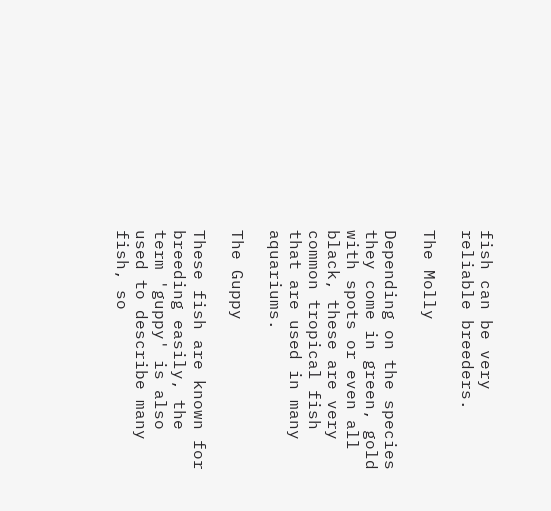fish can be very reliable breeders.

The Molly

Depending on the species they come in green, gold with spots or even all black, these are very common tropical fish that are used in many aquariums.

The Guppy

These fish are known for breeding easily, the term 'guppy' is also used to describe many fish, so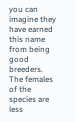you can imagine they have earned this name from being good breeders. The females of the species are less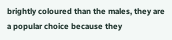brightly coloured than the males, they are a popular choice because they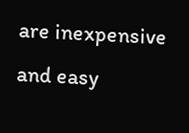are inexpensive and easy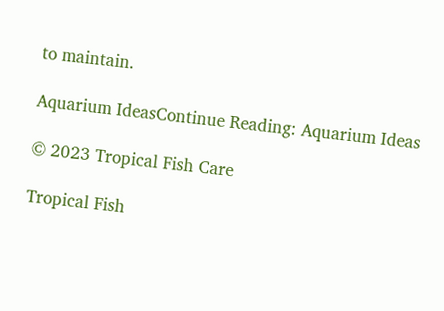to maintain.

Aquarium IdeasContinue Reading: Aquarium Ideas

© 2023 Tropical Fish Care

Tropical Fish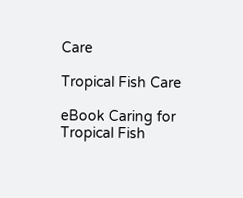Care

Tropical Fish Care

eBook Caring for Tropical Fish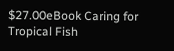$27.00eBook Caring for Tropical Fish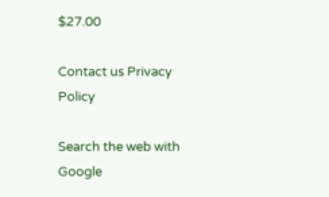$27.00

Contact us Privacy Policy

Search the web with Google